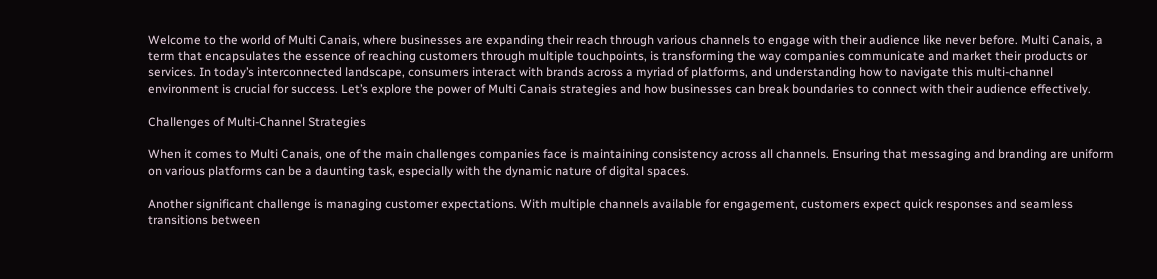Welcome to the world of Multi Canais, where businesses are expanding their reach through various channels to engage with their audience like never before. Multi Canais, a term that encapsulates the essence of reaching customers through multiple touchpoints, is transforming the way companies communicate and market their products or services. In today’s interconnected landscape, consumers interact with brands across a myriad of platforms, and understanding how to navigate this multi-channel environment is crucial for success. Let’s explore the power of Multi Canais strategies and how businesses can break boundaries to connect with their audience effectively.

Challenges of Multi-Channel Strategies

When it comes to Multi Canais, one of the main challenges companies face is maintaining consistency across all channels. Ensuring that messaging and branding are uniform on various platforms can be a daunting task, especially with the dynamic nature of digital spaces.

Another significant challenge is managing customer expectations. With multiple channels available for engagement, customers expect quick responses and seamless transitions between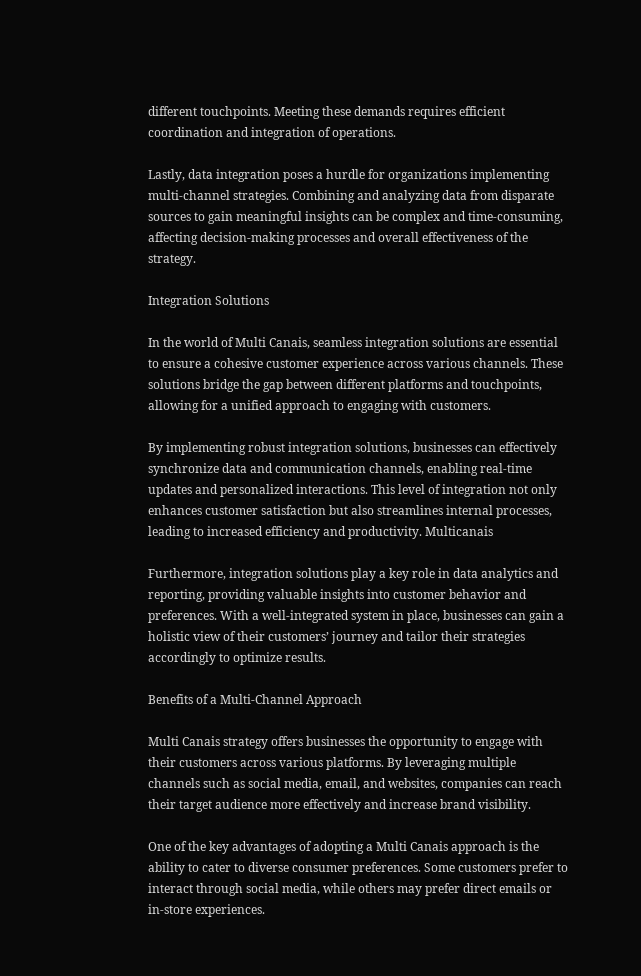different touchpoints. Meeting these demands requires efficient coordination and integration of operations.

Lastly, data integration poses a hurdle for organizations implementing multi-channel strategies. Combining and analyzing data from disparate sources to gain meaningful insights can be complex and time-consuming, affecting decision-making processes and overall effectiveness of the strategy.

Integration Solutions

In the world of Multi Canais, seamless integration solutions are essential to ensure a cohesive customer experience across various channels. These solutions bridge the gap between different platforms and touchpoints, allowing for a unified approach to engaging with customers.

By implementing robust integration solutions, businesses can effectively synchronize data and communication channels, enabling real-time updates and personalized interactions. This level of integration not only enhances customer satisfaction but also streamlines internal processes, leading to increased efficiency and productivity. Multicanais

Furthermore, integration solutions play a key role in data analytics and reporting, providing valuable insights into customer behavior and preferences. With a well-integrated system in place, businesses can gain a holistic view of their customers’ journey and tailor their strategies accordingly to optimize results.

Benefits of a Multi-Channel Approach

Multi Canais strategy offers businesses the opportunity to engage with their customers across various platforms. By leveraging multiple channels such as social media, email, and websites, companies can reach their target audience more effectively and increase brand visibility.

One of the key advantages of adopting a Multi Canais approach is the ability to cater to diverse consumer preferences. Some customers prefer to interact through social media, while others may prefer direct emails or in-store experiences.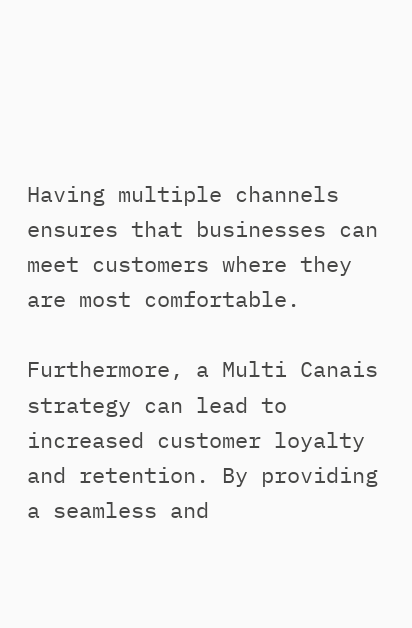Having multiple channels ensures that businesses can meet customers where they are most comfortable.

Furthermore, a Multi Canais strategy can lead to increased customer loyalty and retention. By providing a seamless and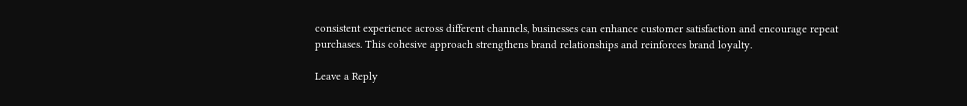consistent experience across different channels, businesses can enhance customer satisfaction and encourage repeat purchases. This cohesive approach strengthens brand relationships and reinforces brand loyalty.

Leave a Reply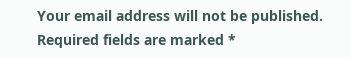Your email address will not be published. Required fields are marked *